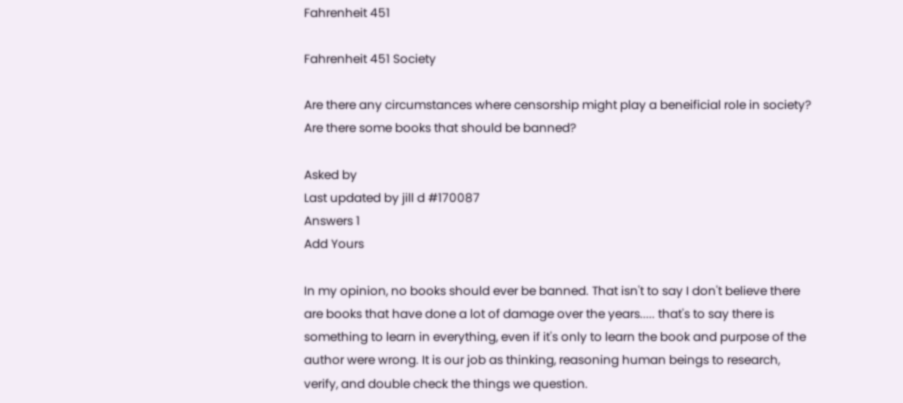Fahrenheit 451

Fahrenheit 451 Society

Are there any circumstances where censorship might play a beneificial role in society? Are there some books that should be banned?

Asked by
Last updated by jill d #170087
Answers 1
Add Yours

In my opinion, no books should ever be banned. That isn't to say I don't believe there are books that have done a lot of damage over the years..... that's to say there is something to learn in everything, even if it's only to learn the book and purpose of the author were wrong. It is our job as thinking, reasoning human beings to research, verify, and double check the things we question.